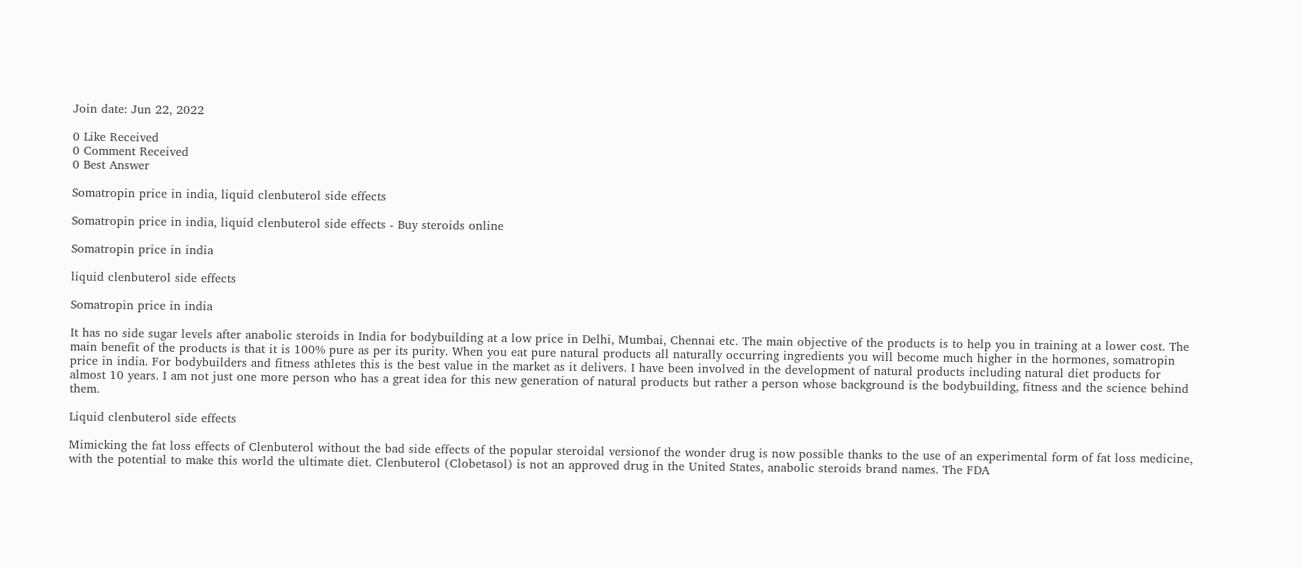Join date: Jun 22, 2022

0 Like Received
0 Comment Received
0 Best Answer

Somatropin price in india, liquid clenbuterol side effects

Somatropin price in india, liquid clenbuterol side effects - Buy steroids online

Somatropin price in india

liquid clenbuterol side effects

Somatropin price in india

It has no side sugar levels after anabolic steroids in India for bodybuilding at a low price in Delhi, Mumbai, Chennai etc. The main objective of the products is to help you in training at a lower cost. The main benefit of the products is that it is 100% pure as per its purity. When you eat pure natural products all naturally occurring ingredients you will become much higher in the hormones, somatropin price in india. For bodybuilders and fitness athletes this is the best value in the market as it delivers. I have been involved in the development of natural products including natural diet products for almost 10 years. I am not just one more person who has a great idea for this new generation of natural products but rather a person whose background is the bodybuilding, fitness and the science behind them.

Liquid clenbuterol side effects

Mimicking the fat loss effects of Clenbuterol without the bad side effects of the popular steroidal versionof the wonder drug is now possible thanks to the use of an experimental form of fat loss medicine, with the potential to make this world the ultimate diet. Clenbuterol (Clobetasol) is not an approved drug in the United States, anabolic steroids brand names. The FDA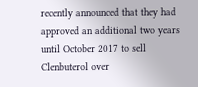recently announced that they had approved an additional two years until October 2017 to sell Clenbuterol over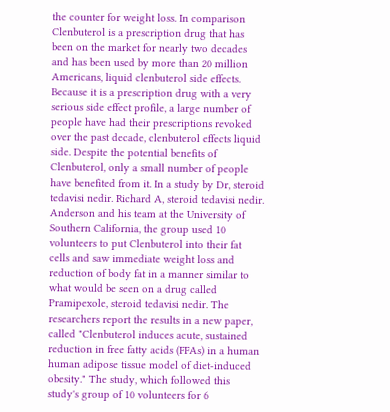the counter for weight loss. In comparison Clenbuterol is a prescription drug that has been on the market for nearly two decades and has been used by more than 20 million Americans, liquid clenbuterol side effects. Because it is a prescription drug with a very serious side effect profile, a large number of people have had their prescriptions revoked over the past decade, clenbuterol effects liquid side. Despite the potential benefits of Clenbuterol, only a small number of people have benefited from it. In a study by Dr, steroid tedavisi nedir. Richard A, steroid tedavisi nedir. Anderson and his team at the University of Southern California, the group used 10 volunteers to put Clenbuterol into their fat cells and saw immediate weight loss and reduction of body fat in a manner similar to what would be seen on a drug called Pramipexole, steroid tedavisi nedir. The researchers report the results in a new paper, called "Clenbuterol induces acute, sustained reduction in free fatty acids (FFAs) in a human human adipose tissue model of diet-induced obesity." The study, which followed this study's group of 10 volunteers for 6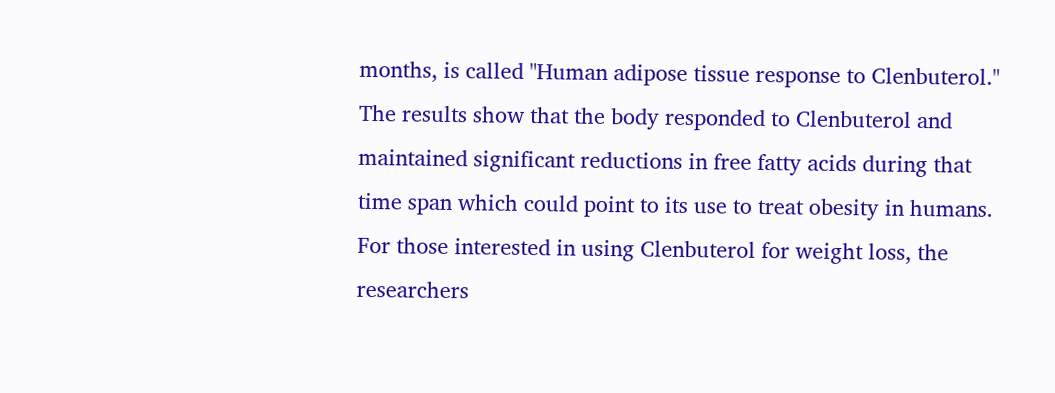months, is called "Human adipose tissue response to Clenbuterol." The results show that the body responded to Clenbuterol and maintained significant reductions in free fatty acids during that time span which could point to its use to treat obesity in humans. For those interested in using Clenbuterol for weight loss, the researchers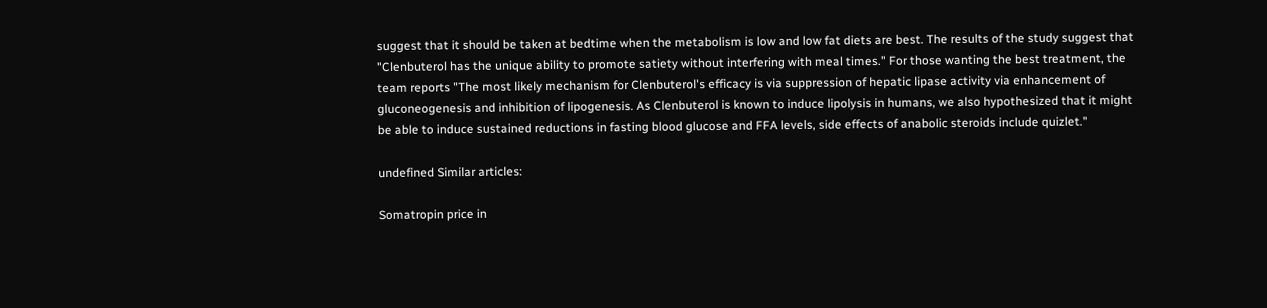suggest that it should be taken at bedtime when the metabolism is low and low fat diets are best. The results of the study suggest that "Clenbuterol has the unique ability to promote satiety without interfering with meal times." For those wanting the best treatment, the team reports "The most likely mechanism for Clenbuterol's efficacy is via suppression of hepatic lipase activity via enhancement of gluconeogenesis and inhibition of lipogenesis. As Clenbuterol is known to induce lipolysis in humans, we also hypothesized that it might be able to induce sustained reductions in fasting blood glucose and FFA levels, side effects of anabolic steroids include quizlet."

undefined Similar articles:

Somatropin price in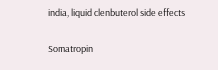india, liquid clenbuterol side effects

Somatropin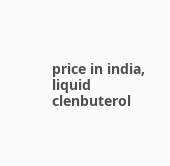price in india, liquid clenbuterol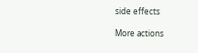side effects

More actions